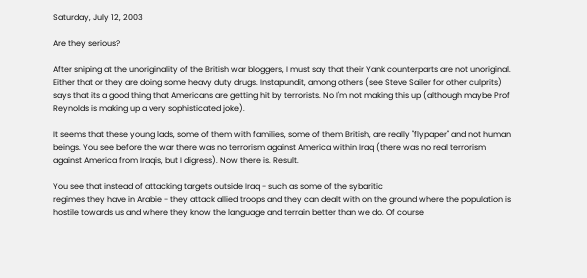Saturday, July 12, 2003

Are they serious?

After sniping at the unoriginality of the British war bloggers, I must say that their Yank counterparts are not unoriginal. Either that or they are doing some heavy duty drugs. Instapundit, among others (see Steve Sailer for other culprits) says that its a good thing that Americans are getting hit by terrorists. No I'm not making this up (although maybe Prof Reynolds is making up a very sophisticated joke).

It seems that these young lads, some of them with families, some of them British, are really "flypaper" and not human beings. You see before the war there was no terrorism against America within Iraq (there was no real terrorism against America from Iraqis, but I digress). Now there is. Result.

You see that instead of attacking targets outside Iraq - such as some of the sybaritic
regimes they have in Arabie - they attack allied troops and they can dealt with on the ground where the population is hostile towards us and where they know the language and terrain better than we do. Of course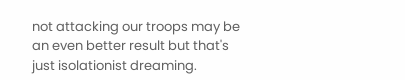not attacking our troops may be an even better result but that's just isolationist dreaming.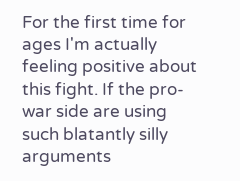For the first time for ages I'm actually feeling positive about this fight. If the pro-war side are using such blatantly silly arguments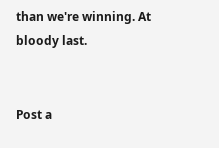than we're winning. At bloody last.


Post a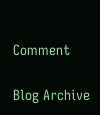Comment

Blog Archive